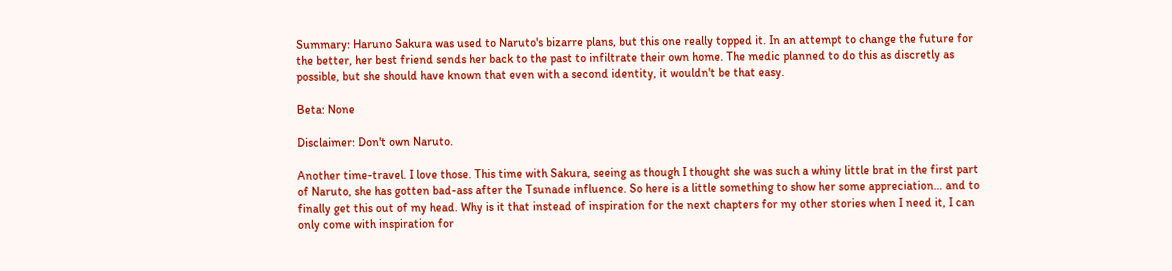Summary: Haruno Sakura was used to Naruto's bizarre plans, but this one really topped it. In an attempt to change the future for the better, her best friend sends her back to the past to infiltrate their own home. The medic planned to do this as discretly as possible, but she should have known that even with a second identity, it wouldn't be that easy.

Beta: None

Disclaimer: Don't own Naruto.

Another time-travel. I love those. This time with Sakura, seeing as though I thought she was such a whiny little brat in the first part of Naruto, she has gotten bad-ass after the Tsunade influence. So here is a little something to show her some appreciation… and to finally get this out of my head. Why is it that instead of inspiration for the next chapters for my other stories when I need it, I can only come with inspiration for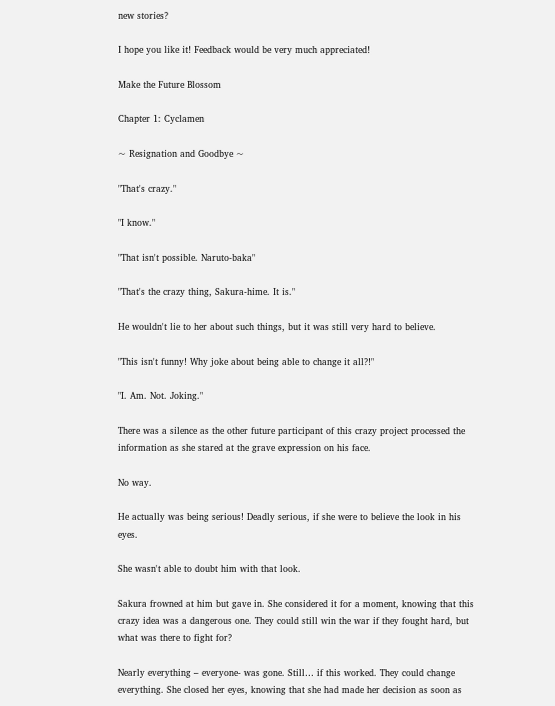new stories?

I hope you like it! Feedback would be very much appreciated!

Make the Future Blossom

Chapter 1: Cyclamen

~ Resignation and Goodbye ~

"That's crazy."

"I know."

"That isn't possible. Naruto-baka"

"That's the crazy thing, Sakura-hime. It is."

He wouldn't lie to her about such things, but it was still very hard to believe.

"This isn't funny! Why joke about being able to change it all?!"

"I. Am. Not. Joking."

There was a silence as the other future participant of this crazy project processed the information as she stared at the grave expression on his face.

No way.

He actually was being serious! Deadly serious, if she were to believe the look in his eyes.

She wasn't able to doubt him with that look.

Sakura frowned at him but gave in. She considered it for a moment, knowing that this crazy idea was a dangerous one. They could still win the war if they fought hard, but what was there to fight for?

Nearly everything – everyone- was gone. Still… if this worked. They could change everything. She closed her eyes, knowing that she had made her decision as soon as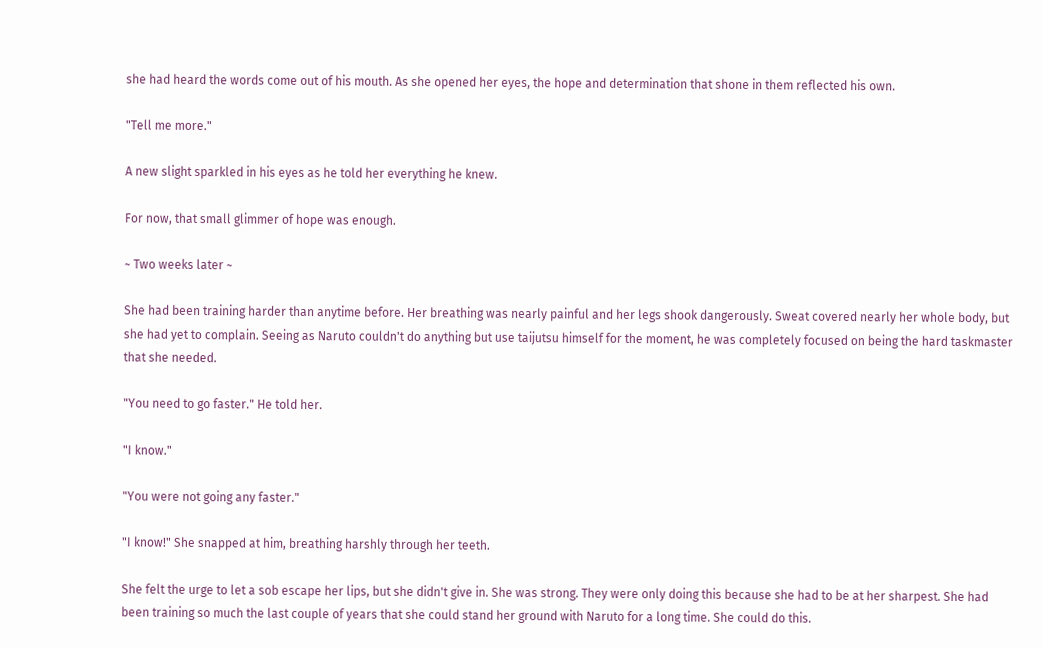she had heard the words come out of his mouth. As she opened her eyes, the hope and determination that shone in them reflected his own.

"Tell me more."

A new slight sparkled in his eyes as he told her everything he knew.

For now, that small glimmer of hope was enough.

~ Two weeks later ~

She had been training harder than anytime before. Her breathing was nearly painful and her legs shook dangerously. Sweat covered nearly her whole body, but she had yet to complain. Seeing as Naruto couldn't do anything but use taijutsu himself for the moment, he was completely focused on being the hard taskmaster that she needed.

"You need to go faster." He told her.

"I know."

"You were not going any faster."

"I know!" She snapped at him, breathing harshly through her teeth.

She felt the urge to let a sob escape her lips, but she didn't give in. She was strong. They were only doing this because she had to be at her sharpest. She had been training so much the last couple of years that she could stand her ground with Naruto for a long time. She could do this.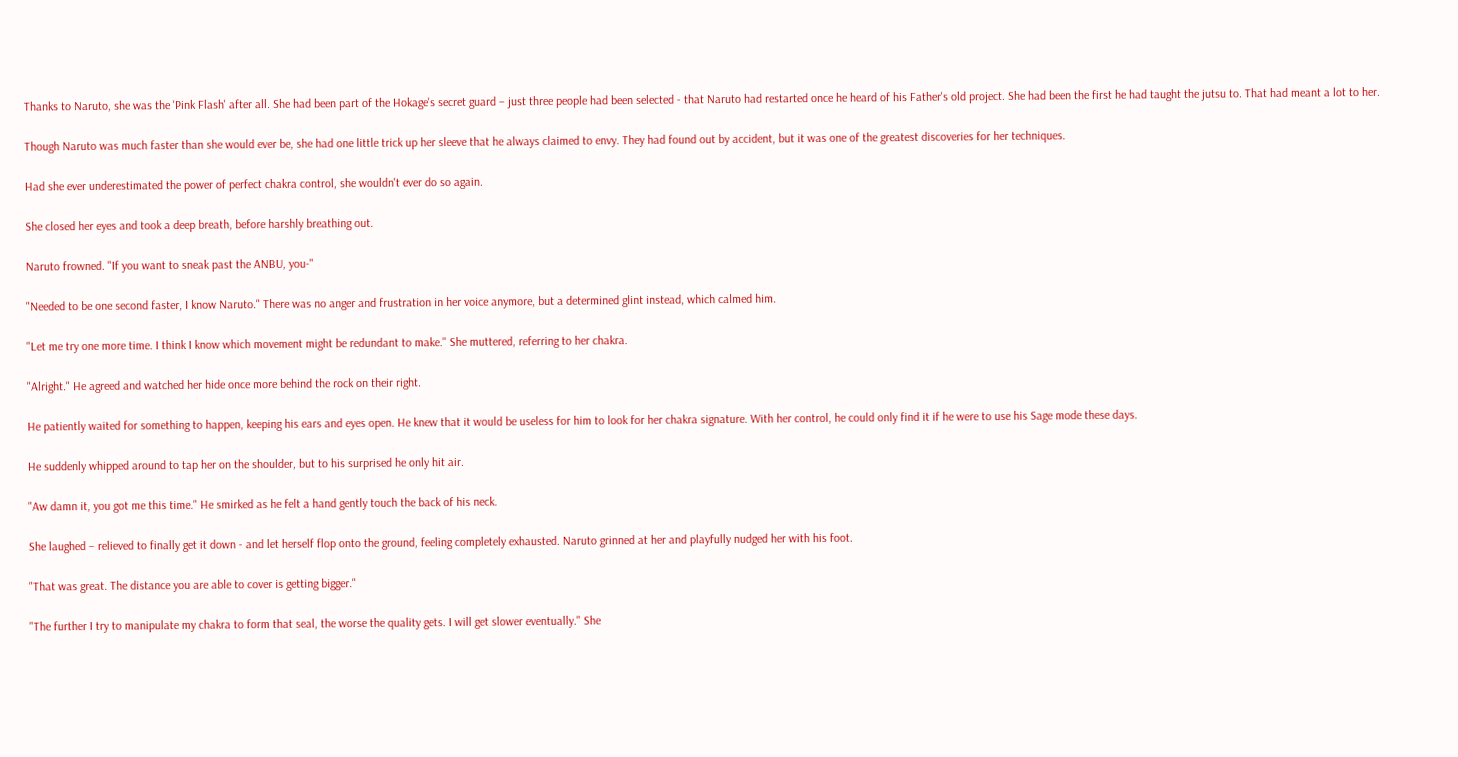Thanks to Naruto, she was the 'Pink Flash' after all. She had been part of the Hokage's secret guard – just three people had been selected - that Naruto had restarted once he heard of his Father's old project. She had been the first he had taught the jutsu to. That had meant a lot to her.

Though Naruto was much faster than she would ever be, she had one little trick up her sleeve that he always claimed to envy. They had found out by accident, but it was one of the greatest discoveries for her techniques.

Had she ever underestimated the power of perfect chakra control, she wouldn't ever do so again.

She closed her eyes and took a deep breath, before harshly breathing out.

Naruto frowned. "If you want to sneak past the ANBU, you-"

"Needed to be one second faster, I know Naruto." There was no anger and frustration in her voice anymore, but a determined glint instead, which calmed him.

"Let me try one more time. I think I know which movement might be redundant to make." She muttered, referring to her chakra.

"Alright." He agreed and watched her hide once more behind the rock on their right.

He patiently waited for something to happen, keeping his ears and eyes open. He knew that it would be useless for him to look for her chakra signature. With her control, he could only find it if he were to use his Sage mode these days.

He suddenly whipped around to tap her on the shoulder, but to his surprised he only hit air.

"Aw damn it, you got me this time." He smirked as he felt a hand gently touch the back of his neck.

She laughed – relieved to finally get it down - and let herself flop onto the ground, feeling completely exhausted. Naruto grinned at her and playfully nudged her with his foot.

"That was great. The distance you are able to cover is getting bigger."

"The further I try to manipulate my chakra to form that seal, the worse the quality gets. I will get slower eventually." She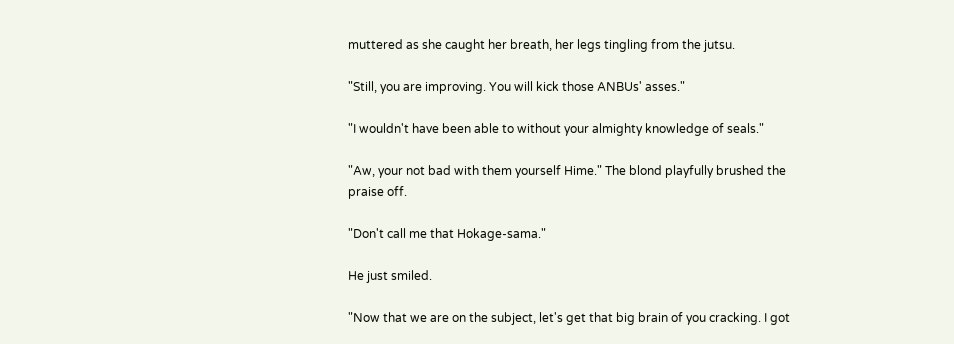muttered as she caught her breath, her legs tingling from the jutsu.

"Still, you are improving. You will kick those ANBUs' asses."

"I wouldn't have been able to without your almighty knowledge of seals."

"Aw, your not bad with them yourself Hime." The blond playfully brushed the praise off.

"Don't call me that Hokage-sama."

He just smiled.

"Now that we are on the subject, let's get that big brain of you cracking. I got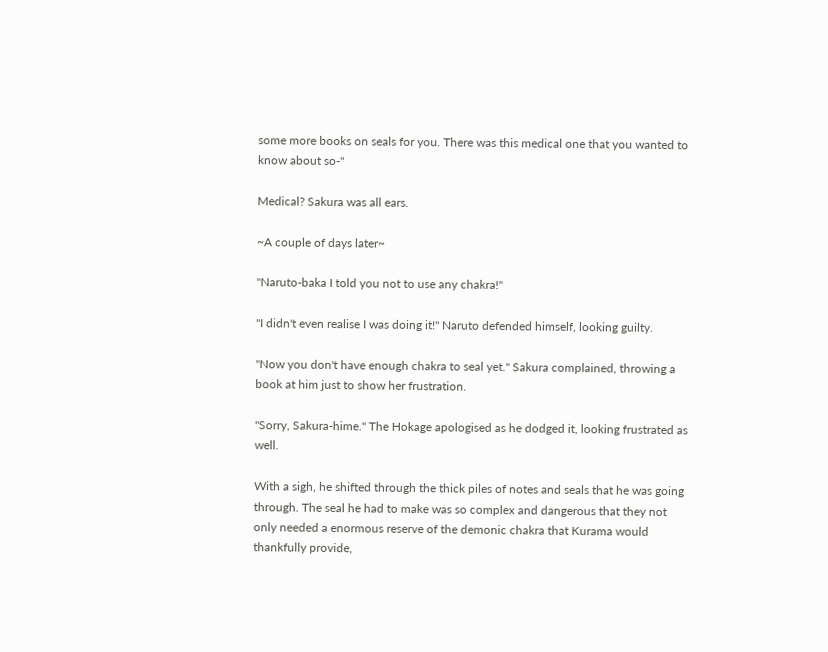some more books on seals for you. There was this medical one that you wanted to know about so-"

Medical? Sakura was all ears.

~A couple of days later~

"Naruto-baka I told you not to use any chakra!"

"I didn't even realise I was doing it!" Naruto defended himself, looking guilty.

"Now you don't have enough chakra to seal yet." Sakura complained, throwing a book at him just to show her frustration.

"Sorry, Sakura-hime." The Hokage apologised as he dodged it, looking frustrated as well.

With a sigh, he shifted through the thick piles of notes and seals that he was going through. The seal he had to make was so complex and dangerous that they not only needed a enormous reserve of the demonic chakra that Kurama would thankfully provide,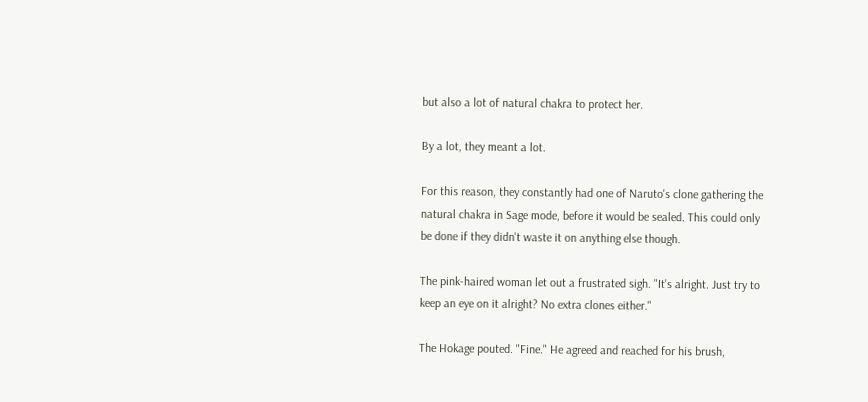but also a lot of natural chakra to protect her.

By a lot, they meant a lot.

For this reason, they constantly had one of Naruto's clone gathering the natural chakra in Sage mode, before it would be sealed. This could only be done if they didn't waste it on anything else though.

The pink-haired woman let out a frustrated sigh. "It's alright. Just try to keep an eye on it alright? No extra clones either."

The Hokage pouted. "Fine." He agreed and reached for his brush,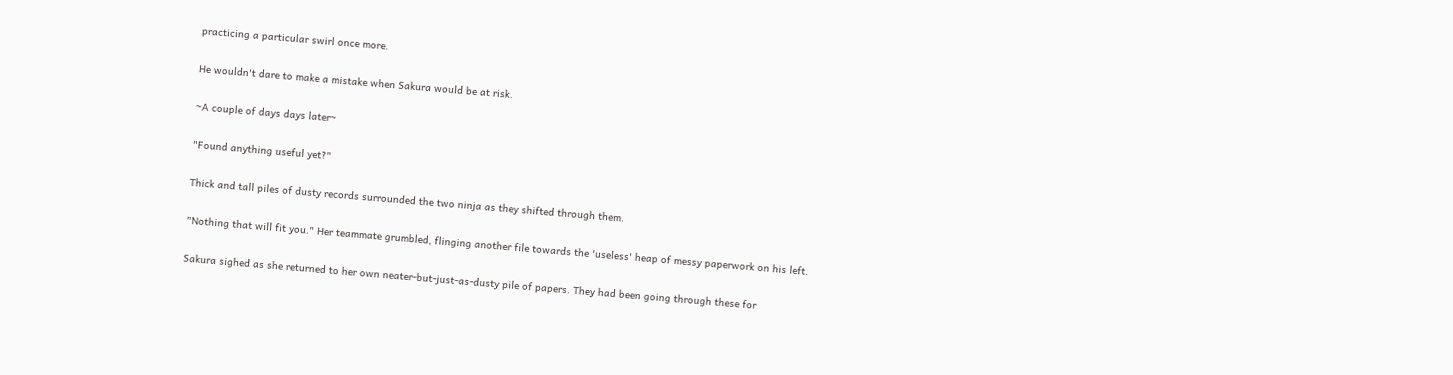practicing a particular swirl once more.

He wouldn't dare to make a mistake when Sakura would be at risk.

~A couple of days days later~

"Found anything useful yet?"

Thick and tall piles of dusty records surrounded the two ninja as they shifted through them.

"Nothing that will fit you." Her teammate grumbled, flinging another file towards the 'useless' heap of messy paperwork on his left.

Sakura sighed as she returned to her own neater-but-just-as-dusty pile of papers. They had been going through these for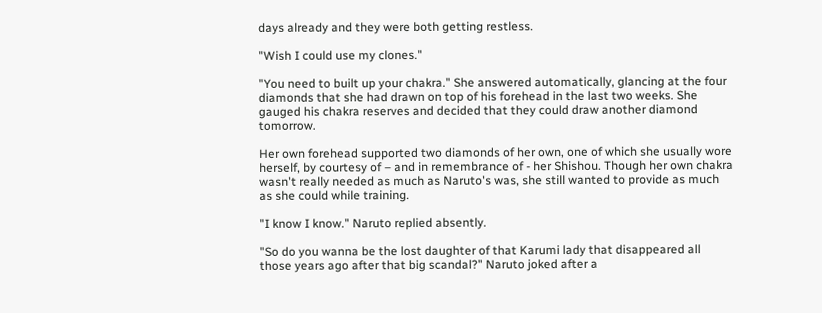days already and they were both getting restless.

"Wish I could use my clones."

"You need to built up your chakra." She answered automatically, glancing at the four diamonds that she had drawn on top of his forehead in the last two weeks. She gauged his chakra reserves and decided that they could draw another diamond tomorrow.

Her own forehead supported two diamonds of her own, one of which she usually wore herself, by courtesy of – and in remembrance of - her Shishou. Though her own chakra wasn't really needed as much as Naruto's was, she still wanted to provide as much as she could while training.

"I know I know." Naruto replied absently.

"So do you wanna be the lost daughter of that Karumi lady that disappeared all those years ago after that big scandal?" Naruto joked after a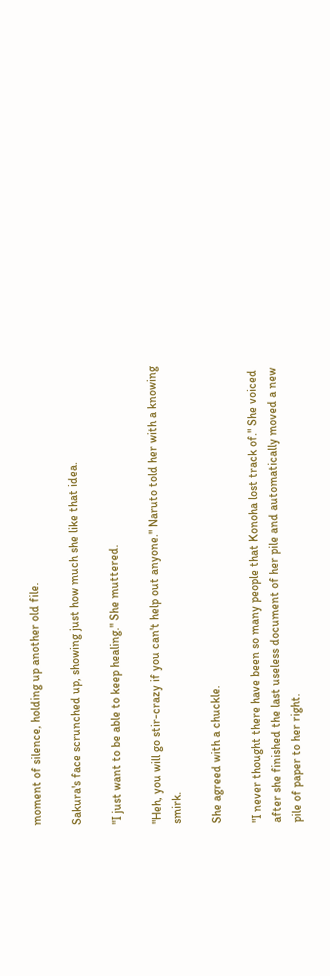moment of silence, holding up another old file.

Sakura's face scrunched up, showing just how much she like that idea.

"I just want to be able to keep healing." She muttered.

"Heh, you will go stir-crazy if you can't help out anyone." Naruto told her with a knowing smirk.

She agreed with a chuckle.

"I never thought there have been so many people that Konoha lost track of." She voiced after she finished the last useless document of her pile and automatically moved a new pile of paper to her right.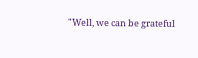"Well, we can be grateful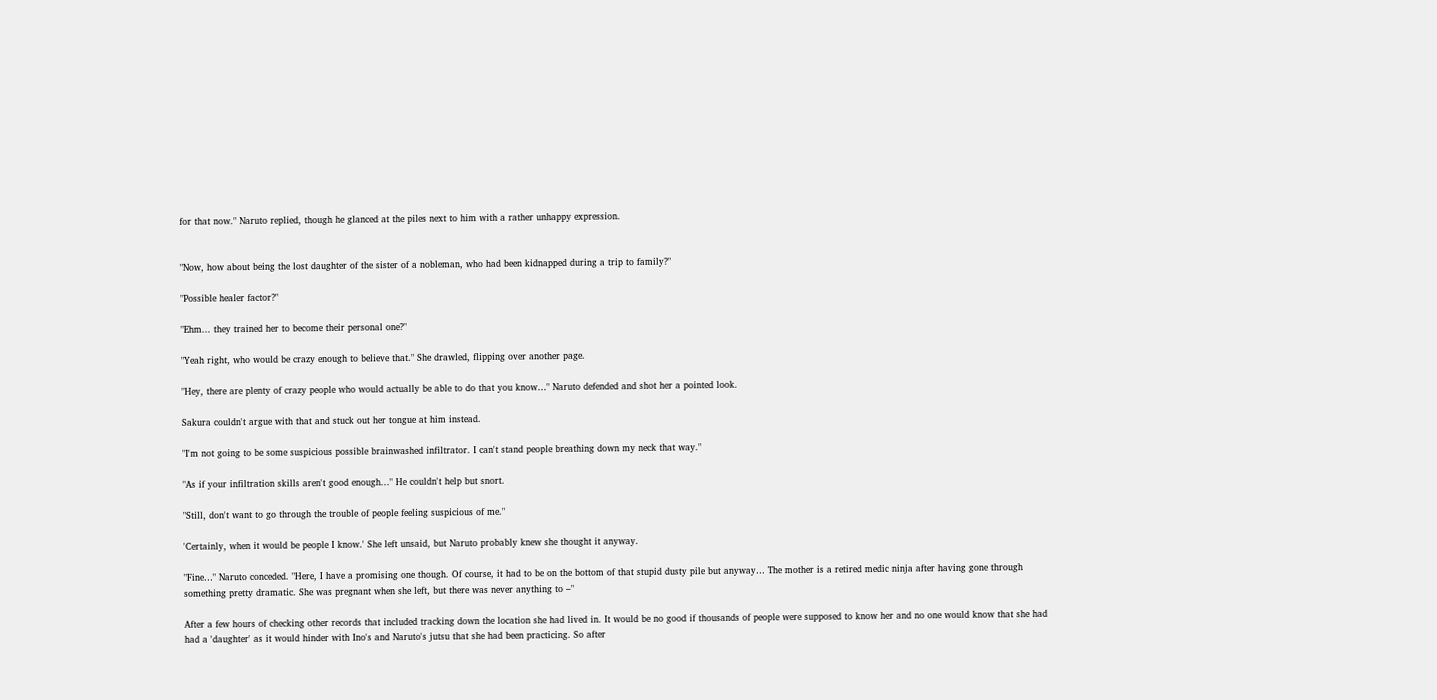for that now." Naruto replied, though he glanced at the piles next to him with a rather unhappy expression.


"Now, how about being the lost daughter of the sister of a nobleman, who had been kidnapped during a trip to family?"

"Possible healer factor?"

"Ehm... they trained her to become their personal one?"

"Yeah right, who would be crazy enough to believe that." She drawled, flipping over another page.

"Hey, there are plenty of crazy people who would actually be able to do that you know…" Naruto defended and shot her a pointed look.

Sakura couldn't argue with that and stuck out her tongue at him instead.

"I'm not going to be some suspicious possible brainwashed infiltrator. I can't stand people breathing down my neck that way."

"As if your infiltration skills aren't good enough..." He couldn't help but snort.

"Still, don't want to go through the trouble of people feeling suspicious of me."

'Certainly, when it would be people I know.' She left unsaid, but Naruto probably knew she thought it anyway.

"Fine…" Naruto conceded. "Here, I have a promising one though. Of course, it had to be on the bottom of that stupid dusty pile but anyway… The mother is a retired medic ninja after having gone through something pretty dramatic. She was pregnant when she left, but there was never anything to –"

After a few hours of checking other records that included tracking down the location she had lived in. It would be no good if thousands of people were supposed to know her and no one would know that she had had a 'daughter' as it would hinder with Ino's and Naruto's jutsu that she had been practicing. So after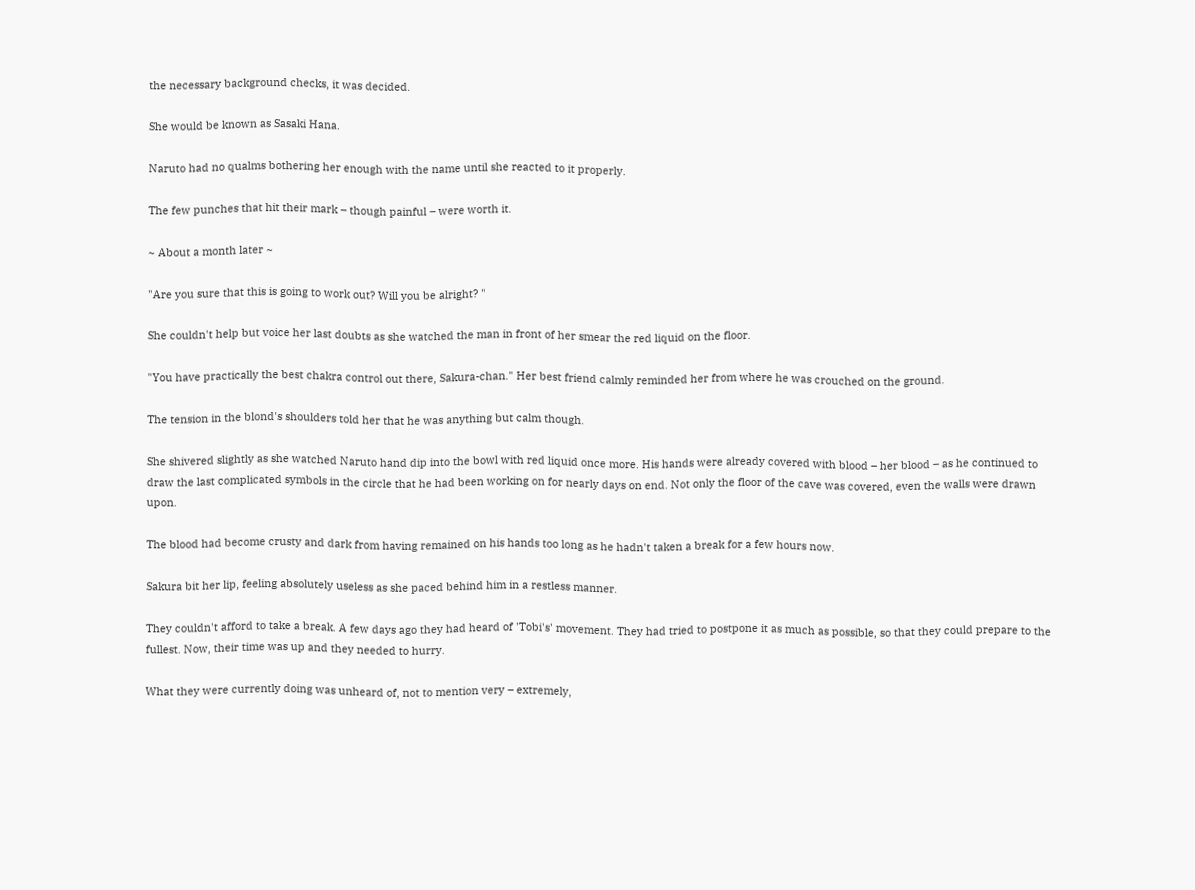the necessary background checks, it was decided.

She would be known as Sasaki Hana.

Naruto had no qualms bothering her enough with the name until she reacted to it properly.

The few punches that hit their mark – though painful – were worth it.

~ About a month later ~

"Are you sure that this is going to work out? Will you be alright? "

She couldn't help but voice her last doubts as she watched the man in front of her smear the red liquid on the floor.

"You have practically the best chakra control out there, Sakura-chan." Her best friend calmly reminded her from where he was crouched on the ground.

The tension in the blond's shoulders told her that he was anything but calm though.

She shivered slightly as she watched Naruto hand dip into the bowl with red liquid once more. His hands were already covered with blood – her blood – as he continued to draw the last complicated symbols in the circle that he had been working on for nearly days on end. Not only the floor of the cave was covered, even the walls were drawn upon.

The blood had become crusty and dark from having remained on his hands too long as he hadn't taken a break for a few hours now.

Sakura bit her lip, feeling absolutely useless as she paced behind him in a restless manner.

They couldn't afford to take a break. A few days ago they had heard of 'Tobi's' movement. They had tried to postpone it as much as possible, so that they could prepare to the fullest. Now, their time was up and they needed to hurry.

What they were currently doing was unheard of, not to mention very – extremely,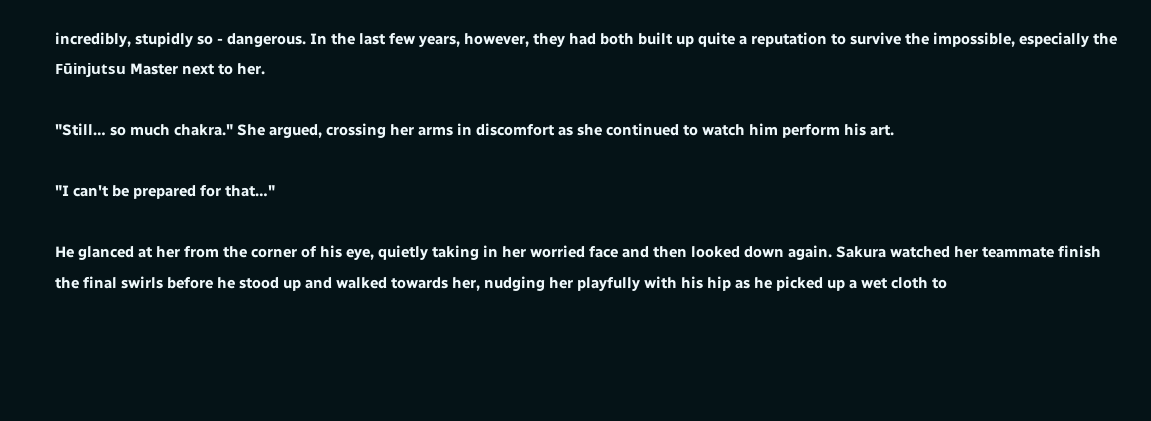incredibly, stupidly so - dangerous. In the last few years, however, they had both built up quite a reputation to survive the impossible, especially the Fūinjutsu Master next to her.

"Still… so much chakra." She argued, crossing her arms in discomfort as she continued to watch him perform his art.

"I can't be prepared for that…"

He glanced at her from the corner of his eye, quietly taking in her worried face and then looked down again. Sakura watched her teammate finish the final swirls before he stood up and walked towards her, nudging her playfully with his hip as he picked up a wet cloth to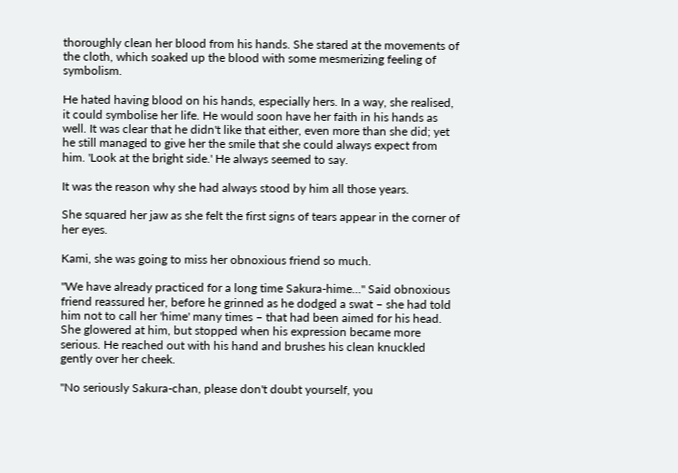thoroughly clean her blood from his hands. She stared at the movements of the cloth, which soaked up the blood with some mesmerizing feeling of symbolism.

He hated having blood on his hands, especially hers. In a way, she realised, it could symbolise her life. He would soon have her faith in his hands as well. It was clear that he didn't like that either, even more than she did; yet he still managed to give her the smile that she could always expect from him. 'Look at the bright side.' He always seemed to say.

It was the reason why she had always stood by him all those years.

She squared her jaw as she felt the first signs of tears appear in the corner of her eyes.

Kami, she was going to miss her obnoxious friend so much.

"We have already practiced for a long time Sakura-hime…" Said obnoxious friend reassured her, before he grinned as he dodged a swat – she had told him not to call her 'hime' many times – that had been aimed for his head. She glowered at him, but stopped when his expression became more serious. He reached out with his hand and brushes his clean knuckled gently over her cheek.

"No seriously Sakura-chan, please don't doubt yourself, you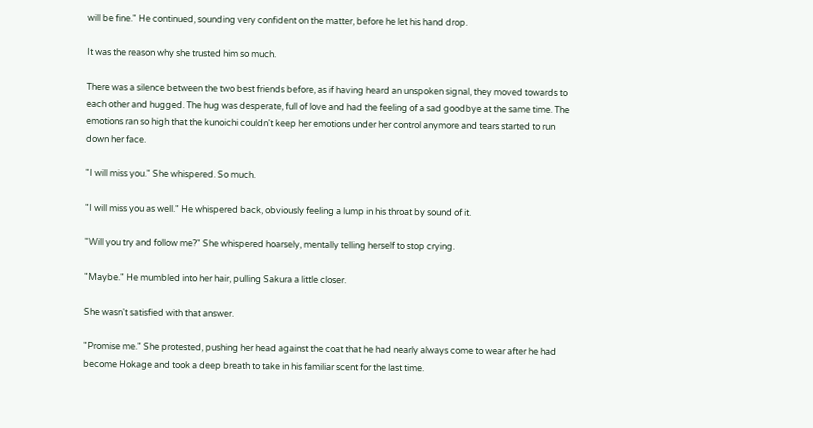will be fine." He continued, sounding very confident on the matter, before he let his hand drop.

It was the reason why she trusted him so much.

There was a silence between the two best friends before, as if having heard an unspoken signal, they moved towards to each other and hugged. The hug was desperate, full of love and had the feeling of a sad goodbye at the same time. The emotions ran so high that the kunoichi couldn't keep her emotions under her control anymore and tears started to run down her face.

"I will miss you." She whispered. So much.

"I will miss you as well." He whispered back, obviously feeling a lump in his throat by sound of it.

"Will you try and follow me?" She whispered hoarsely, mentally telling herself to stop crying.

"Maybe." He mumbled into her hair, pulling Sakura a little closer.

She wasn't satisfied with that answer.

"Promise me." She protested, pushing her head against the coat that he had nearly always come to wear after he had become Hokage and took a deep breath to take in his familiar scent for the last time.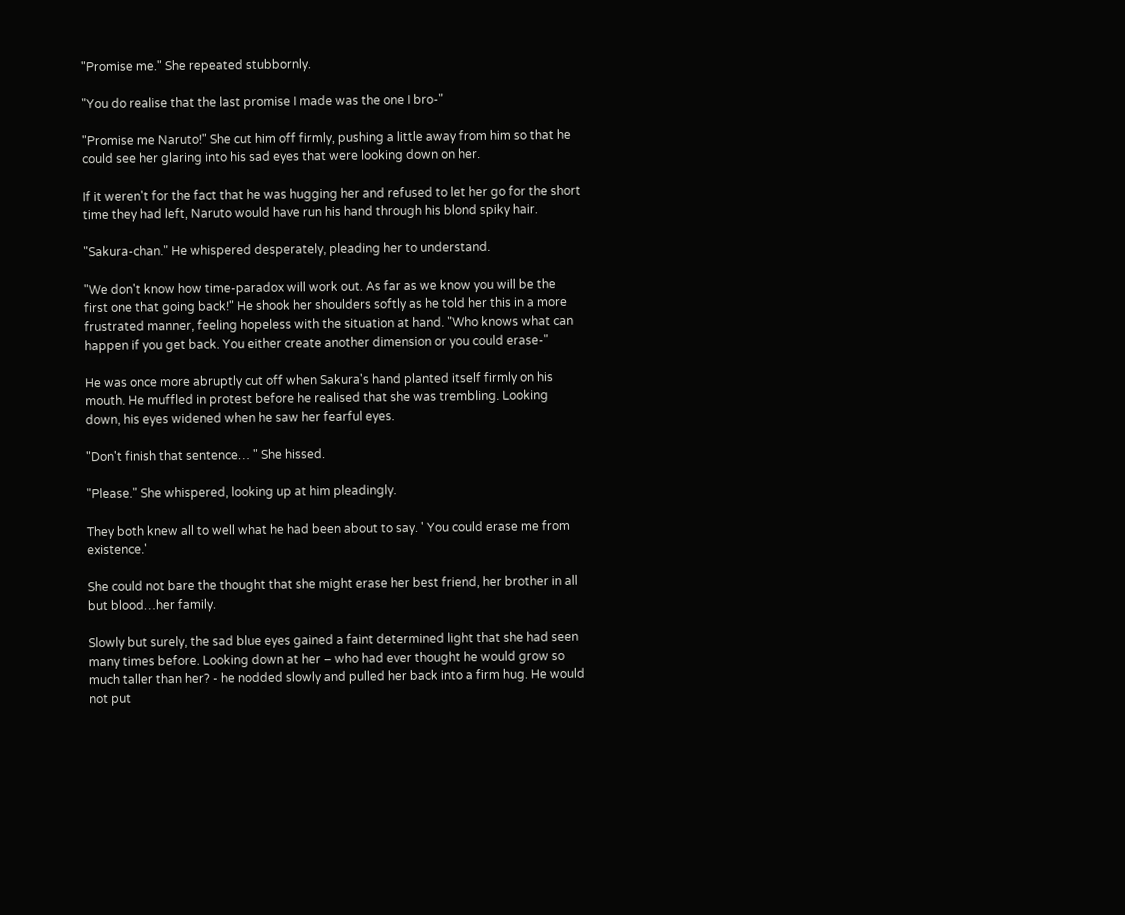"Promise me." She repeated stubbornly.

"You do realise that the last promise I made was the one I bro-"

"Promise me Naruto!" She cut him off firmly, pushing a little away from him so that he could see her glaring into his sad eyes that were looking down on her.

If it weren't for the fact that he was hugging her and refused to let her go for the short time they had left, Naruto would have run his hand through his blond spiky hair.

"Sakura-chan." He whispered desperately, pleading her to understand.

"We don't know how time-paradox will work out. As far as we know you will be the first one that going back!" He shook her shoulders softly as he told her this in a more frustrated manner, feeling hopeless with the situation at hand. "Who knows what can happen if you get back. You either create another dimension or you could erase-"

He was once more abruptly cut off when Sakura's hand planted itself firmly on his mouth. He muffled in protest before he realised that she was trembling. Looking down, his eyes widened when he saw her fearful eyes.

"Don't finish that sentence… " She hissed.

"Please." She whispered, looking up at him pleadingly.

They both knew all to well what he had been about to say. ' You could erase me from existence.'

She could not bare the thought that she might erase her best friend, her brother in all but blood…her family.

Slowly but surely, the sad blue eyes gained a faint determined light that she had seen many times before. Looking down at her – who had ever thought he would grow so much taller than her? - he nodded slowly and pulled her back into a firm hug. He would not put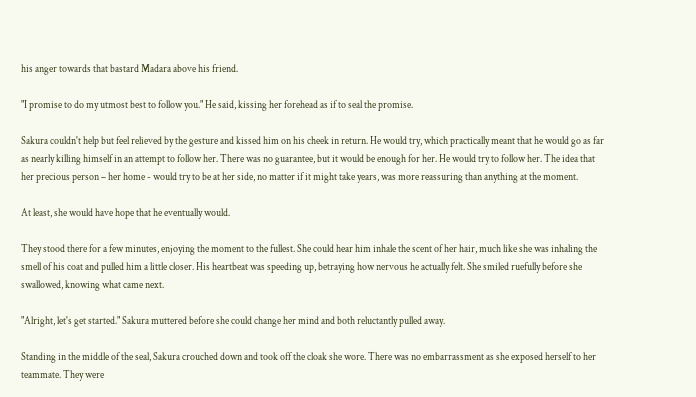his anger towards that bastard Madara above his friend.

"I promise to do my utmost best to follow you." He said, kissing her forehead as if to seal the promise.

Sakura couldn't help but feel relieved by the gesture and kissed him on his cheek in return. He would try, which practically meant that he would go as far as nearly killing himself in an attempt to follow her. There was no guarantee, but it would be enough for her. He would try to follow her. The idea that her precious person – her home - would try to be at her side, no matter if it might take years, was more reassuring than anything at the moment.

At least, she would have hope that he eventually would.

They stood there for a few minutes, enjoying the moment to the fullest. She could hear him inhale the scent of her hair, much like she was inhaling the smell of his coat and pulled him a little closer. His heartbeat was speeding up, betraying how nervous he actually felt. She smiled ruefully before she swallowed, knowing what came next.

"Alright, let's get started." Sakura muttered before she could change her mind and both reluctantly pulled away.

Standing in the middle of the seal, Sakura crouched down and took off the cloak she wore. There was no embarrassment as she exposed herself to her teammate. They were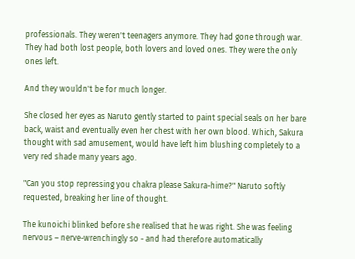professionals. They weren't teenagers anymore. They had gone through war. They had both lost people, both lovers and loved ones. They were the only ones left.

And they wouldn't be for much longer.

She closed her eyes as Naruto gently started to paint special seals on her bare back, waist and eventually even her chest with her own blood. Which, Sakura thought with sad amusement, would have left him blushing completely to a very red shade many years ago.

"Can you stop repressing you chakra please Sakura-hime?" Naruto softly requested, breaking her line of thought.

The kunoichi blinked before she realised that he was right. She was feeling nervous – nerve-wrenchingly so - and had therefore automatically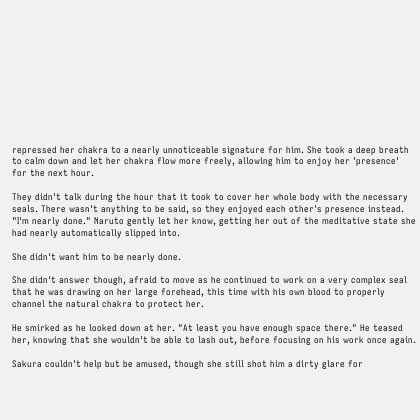repressed her chakra to a nearly unnoticeable signature for him. She took a deep breath to calm down and let her chakra flow more freely, allowing him to enjoy her 'presence' for the next hour.

They didn't talk during the hour that it took to cover her whole body with the necessary seals. There wasn't anything to be said, so they enjoyed each other's presence instead. "I'm nearly done." Naruto gently let her know, getting her out of the meditative state she had nearly automatically slipped into.

She didn't want him to be nearly done.

She didn't answer though, afraid to move as he continued to work on a very complex seal that he was drawing on her large forehead, this time with his own blood to properly channel the natural chakra to protect her.

He smirked as he looked down at her. "At least you have enough space there." He teased her, knowing that she wouldn't be able to lash out, before focusing on his work once again.

Sakura couldn't help but be amused, though she still shot him a dirty glare for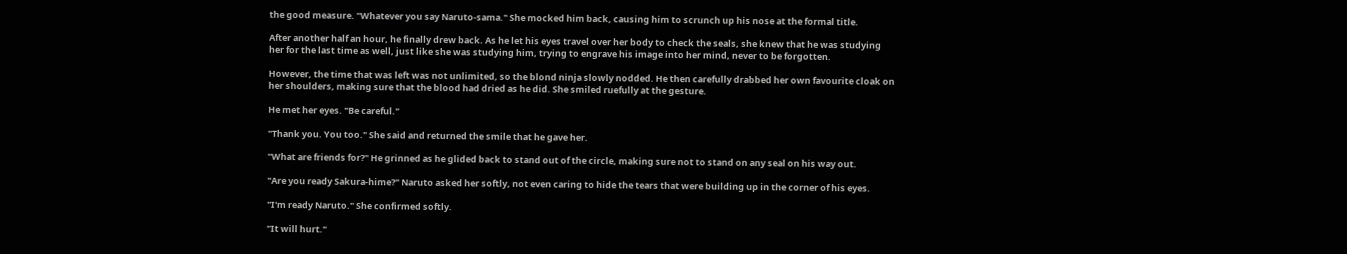the good measure. "Whatever you say Naruto-sama." She mocked him back, causing him to scrunch up his nose at the formal title.

After another half an hour, he finally drew back. As he let his eyes travel over her body to check the seals, she knew that he was studying her for the last time as well, just like she was studying him, trying to engrave his image into her mind, never to be forgotten.

However, the time that was left was not unlimited, so the blond ninja slowly nodded. He then carefully drabbed her own favourite cloak on her shoulders, making sure that the blood had dried as he did. She smiled ruefully at the gesture.

He met her eyes. "Be careful."

"Thank you. You too." She said and returned the smile that he gave her.

"What are friends for?" He grinned as he glided back to stand out of the circle, making sure not to stand on any seal on his way out.

"Are you ready Sakura-hime?" Naruto asked her softly, not even caring to hide the tears that were building up in the corner of his eyes.

"I'm ready Naruto." She confirmed softly.

"It will hurt."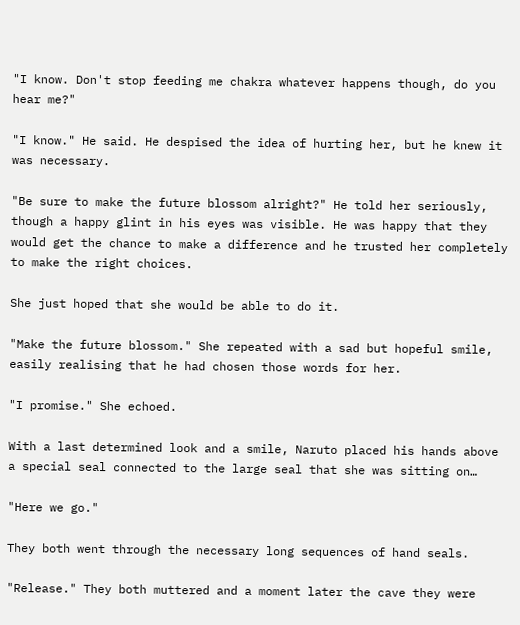"I know. Don't stop feeding me chakra whatever happens though, do you hear me?"

"I know." He said. He despised the idea of hurting her, but he knew it was necessary.

"Be sure to make the future blossom alright?" He told her seriously, though a happy glint in his eyes was visible. He was happy that they would get the chance to make a difference and he trusted her completely to make the right choices.

She just hoped that she would be able to do it.

"Make the future blossom." She repeated with a sad but hopeful smile, easily realising that he had chosen those words for her.

"I promise." She echoed.

With a last determined look and a smile, Naruto placed his hands above a special seal connected to the large seal that she was sitting on…

"Here we go."

They both went through the necessary long sequences of hand seals.

"Release." They both muttered and a moment later the cave they were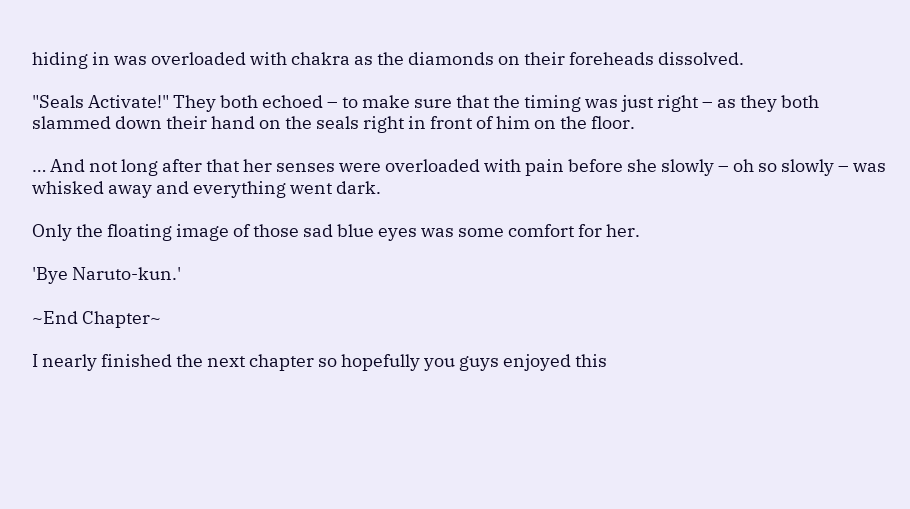hiding in was overloaded with chakra as the diamonds on their foreheads dissolved.

"Seals Activate!" They both echoed – to make sure that the timing was just right – as they both slammed down their hand on the seals right in front of him on the floor.

… And not long after that her senses were overloaded with pain before she slowly – oh so slowly – was whisked away and everything went dark.

Only the floating image of those sad blue eyes was some comfort for her.

'Bye Naruto-kun.'

~End Chapter~

I nearly finished the next chapter so hopefully you guys enjoyed this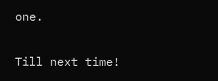one.

Till next time!